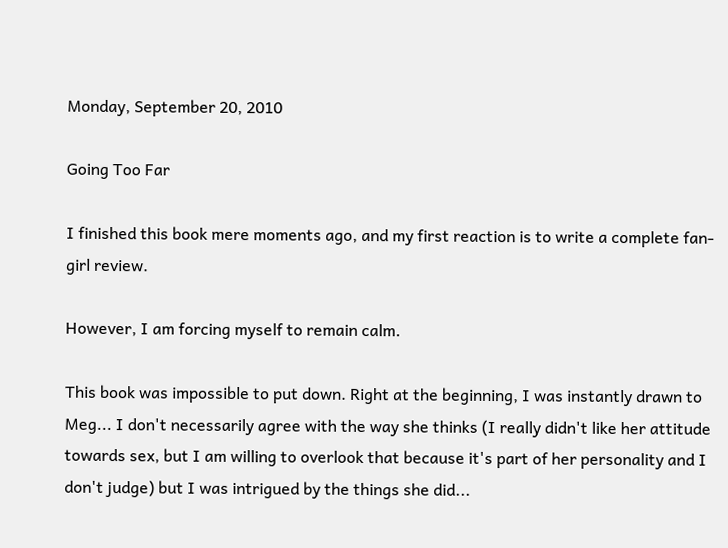Monday, September 20, 2010

Going Too Far

I finished this book mere moments ago, and my first reaction is to write a complete fan-girl review.

However, I am forcing myself to remain calm.

This book was impossible to put down. Right at the beginning, I was instantly drawn to Meg... I don't necessarily agree with the way she thinks (I really didn't like her attitude towards sex, but I am willing to overlook that because it's part of her personality and I don't judge) but I was intrigued by the things she did...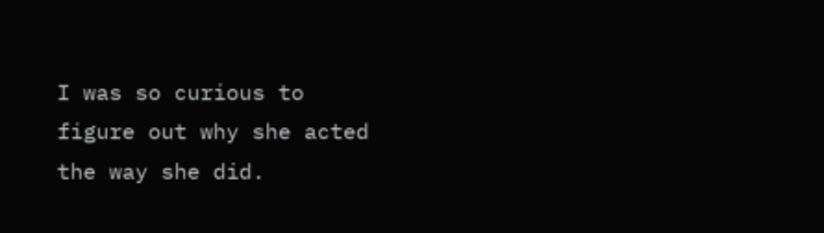I was so curious to figure out why she acted the way she did.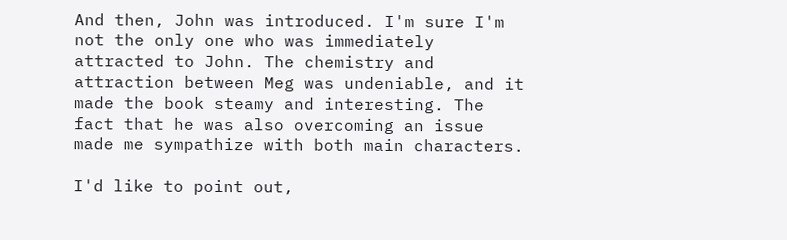And then, John was introduced. I'm sure I'm not the only one who was immediately attracted to John. The chemistry and attraction between Meg was undeniable, and it made the book steamy and interesting. The fact that he was also overcoming an issue made me sympathize with both main characters.

I'd like to point out,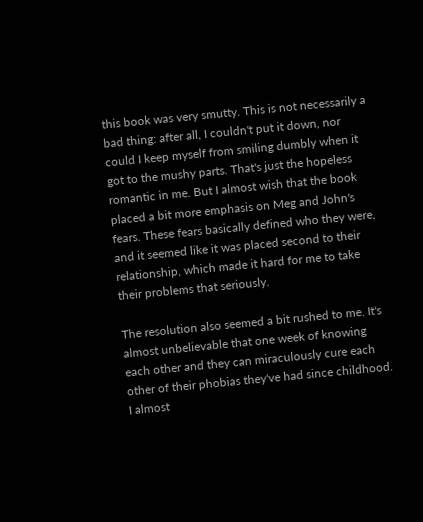this book was very smutty. This is not necessarily a bad thing: after all, I couldn't put it down, nor could I keep myself from smiling dumbly when it got to the mushy parts. That's just the hopeless romantic in me. But I almost wish that the book placed a bit more emphasis on Meg and John's fears. These fears basically defined who they were, and it seemed like it was placed second to their relationship, which made it hard for me to take their problems that seriously.

The resolution also seemed a bit rushed to me. It's almost unbelievable that one week of knowing each other and they can miraculously cure each other of their phobias they've had since childhood. I almost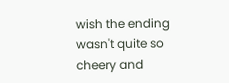wish the ending wasn't quite so cheery and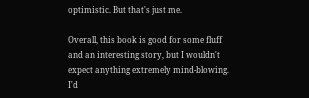optimistic. But that's just me.

Overall, this book is good for some fluff and an interesting story, but I wouldn't expect anything extremely mind-blowing. I'd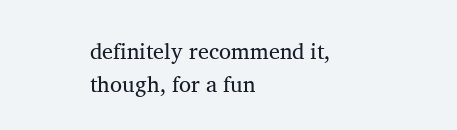definitely recommend it, though, for a fun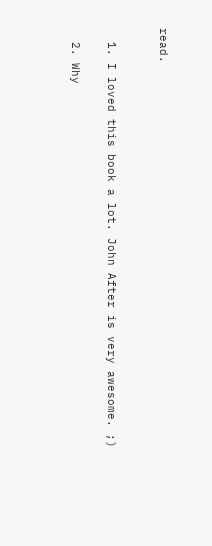read.


  1. I loved this book a lot. John After is very awesome. ;)

  2. Why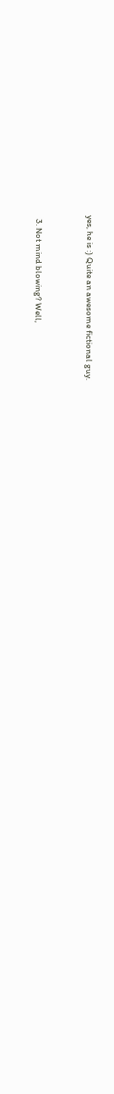yes, he is :) Quite an awesome fictional guy.


  3. Not mind blowing? Well,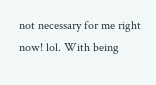not necessary for me right now! lol. With being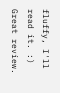fluffy, I'll read it. :) Great review.